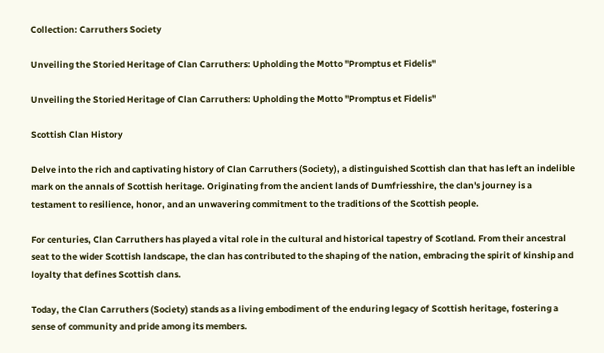Collection: Carruthers Society

Unveiling the Storied Heritage of Clan Carruthers: Upholding the Motto "Promptus et Fidelis"

Unveiling the Storied Heritage of Clan Carruthers: Upholding the Motto "Promptus et Fidelis"

Scottish Clan History

Delve into the rich and captivating history of Clan Carruthers (Society), a distinguished Scottish clan that has left an indelible mark on the annals of Scottish heritage. Originating from the ancient lands of Dumfriesshire, the clan's journey is a testament to resilience, honor, and an unwavering commitment to the traditions of the Scottish people.

For centuries, Clan Carruthers has played a vital role in the cultural and historical tapestry of Scotland. From their ancestral seat to the wider Scottish landscape, the clan has contributed to the shaping of the nation, embracing the spirit of kinship and loyalty that defines Scottish clans.

Today, the Clan Carruthers (Society) stands as a living embodiment of the enduring legacy of Scottish heritage, fostering a sense of community and pride among its members.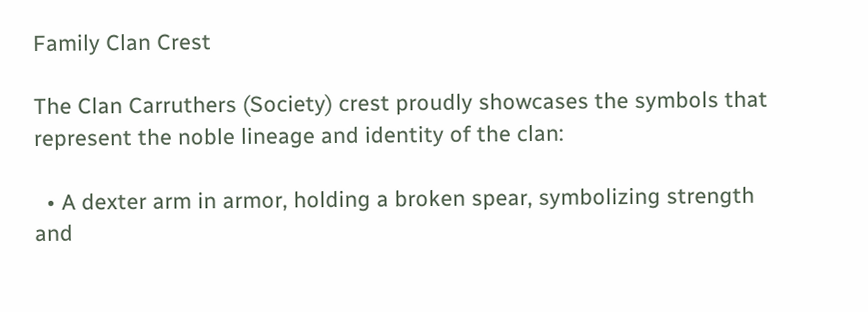Family Clan Crest

The Clan Carruthers (Society) crest proudly showcases the symbols that represent the noble lineage and identity of the clan:

  • A dexter arm in armor, holding a broken spear, symbolizing strength and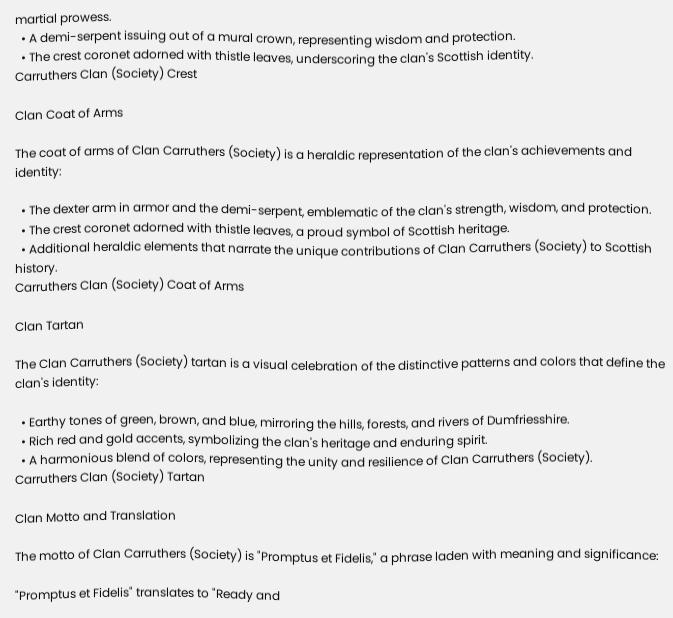martial prowess.
  • A demi-serpent issuing out of a mural crown, representing wisdom and protection.
  • The crest coronet adorned with thistle leaves, underscoring the clan's Scottish identity.
Carruthers Clan (Society) Crest

Clan Coat of Arms

The coat of arms of Clan Carruthers (Society) is a heraldic representation of the clan's achievements and identity:

  • The dexter arm in armor and the demi-serpent, emblematic of the clan's strength, wisdom, and protection.
  • The crest coronet adorned with thistle leaves, a proud symbol of Scottish heritage.
  • Additional heraldic elements that narrate the unique contributions of Clan Carruthers (Society) to Scottish history.
Carruthers Clan (Society) Coat of Arms

Clan Tartan

The Clan Carruthers (Society) tartan is a visual celebration of the distinctive patterns and colors that define the clan's identity:

  • Earthy tones of green, brown, and blue, mirroring the hills, forests, and rivers of Dumfriesshire.
  • Rich red and gold accents, symbolizing the clan's heritage and enduring spirit.
  • A harmonious blend of colors, representing the unity and resilience of Clan Carruthers (Society).
Carruthers Clan (Society) Tartan

Clan Motto and Translation

The motto of Clan Carruthers (Society) is "Promptus et Fidelis," a phrase laden with meaning and significance:

"Promptus et Fidelis" translates to "Ready and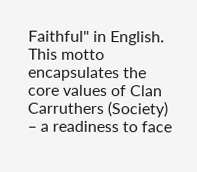Faithful" in English. This motto encapsulates the core values of Clan Carruthers (Society) – a readiness to face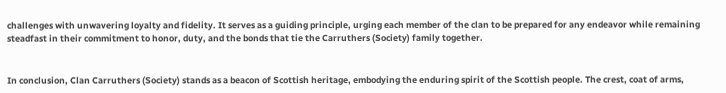challenges with unwavering loyalty and fidelity. It serves as a guiding principle, urging each member of the clan to be prepared for any endeavor while remaining steadfast in their commitment to honor, duty, and the bonds that tie the Carruthers (Society) family together.


In conclusion, Clan Carruthers (Society) stands as a beacon of Scottish heritage, embodying the enduring spirit of the Scottish people. The crest, coat of arms,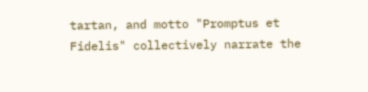tartan, and motto "Promptus et Fidelis" collectively narrate the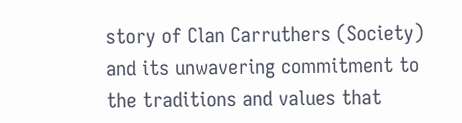story of Clan Carruthers (Society) and its unwavering commitment to the traditions and values that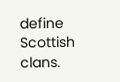define Scottish clans.